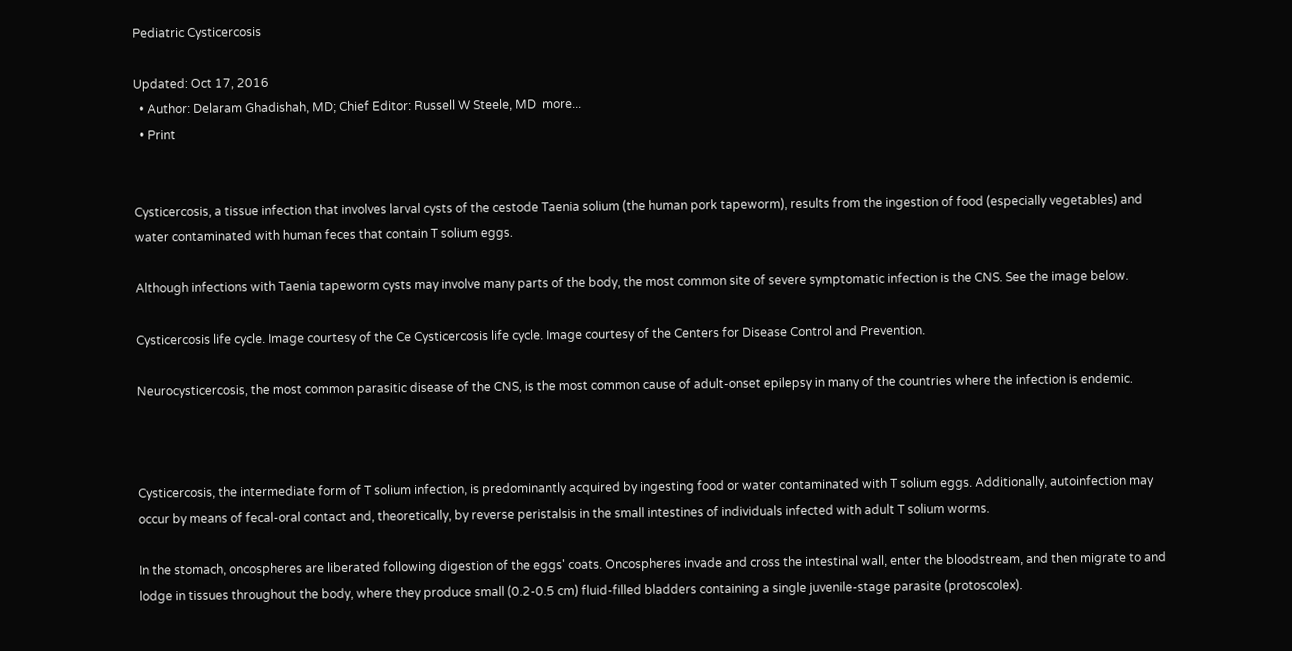Pediatric Cysticercosis

Updated: Oct 17, 2016
  • Author: Delaram Ghadishah, MD; Chief Editor: Russell W Steele, MD  more...
  • Print


Cysticercosis, a tissue infection that involves larval cysts of the cestode Taenia solium (the human pork tapeworm), results from the ingestion of food (especially vegetables) and water contaminated with human feces that contain T solium eggs.

Although infections with Taenia tapeworm cysts may involve many parts of the body, the most common site of severe symptomatic infection is the CNS. See the image below.

Cysticercosis life cycle. Image courtesy of the Ce Cysticercosis life cycle. Image courtesy of the Centers for Disease Control and Prevention.

Neurocysticercosis, the most common parasitic disease of the CNS, is the most common cause of adult-onset epilepsy in many of the countries where the infection is endemic.



Cysticercosis, the intermediate form of T solium infection, is predominantly acquired by ingesting food or water contaminated with T solium eggs. Additionally, autoinfection may occur by means of fecal-oral contact and, theoretically, by reverse peristalsis in the small intestines of individuals infected with adult T solium worms.

In the stomach, oncospheres are liberated following digestion of the eggs' coats. Oncospheres invade and cross the intestinal wall, enter the bloodstream, and then migrate to and lodge in tissues throughout the body, where they produce small (0.2-0.5 cm) fluid-filled bladders containing a single juvenile-stage parasite (protoscolex).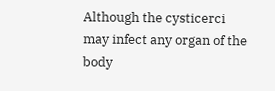Although the cysticerci may infect any organ of the body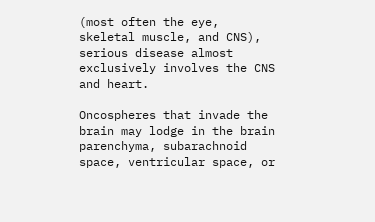(most often the eye, skeletal muscle, and CNS), serious disease almost exclusively involves the CNS and heart.

Oncospheres that invade the brain may lodge in the brain parenchyma, subarachnoid space, ventricular space, or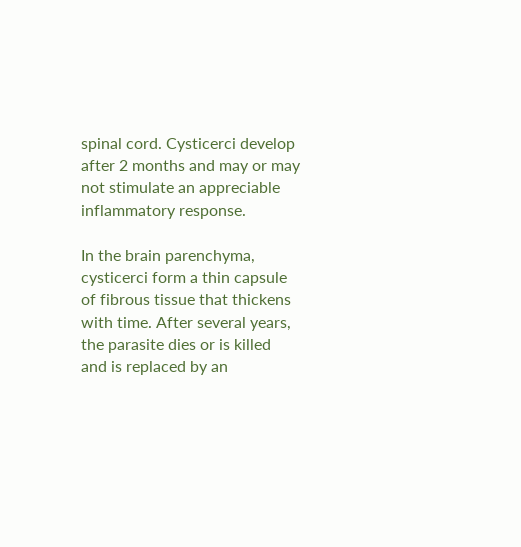spinal cord. Cysticerci develop after 2 months and may or may not stimulate an appreciable inflammatory response.

In the brain parenchyma, cysticerci form a thin capsule of fibrous tissue that thickens with time. After several years, the parasite dies or is killed and is replaced by an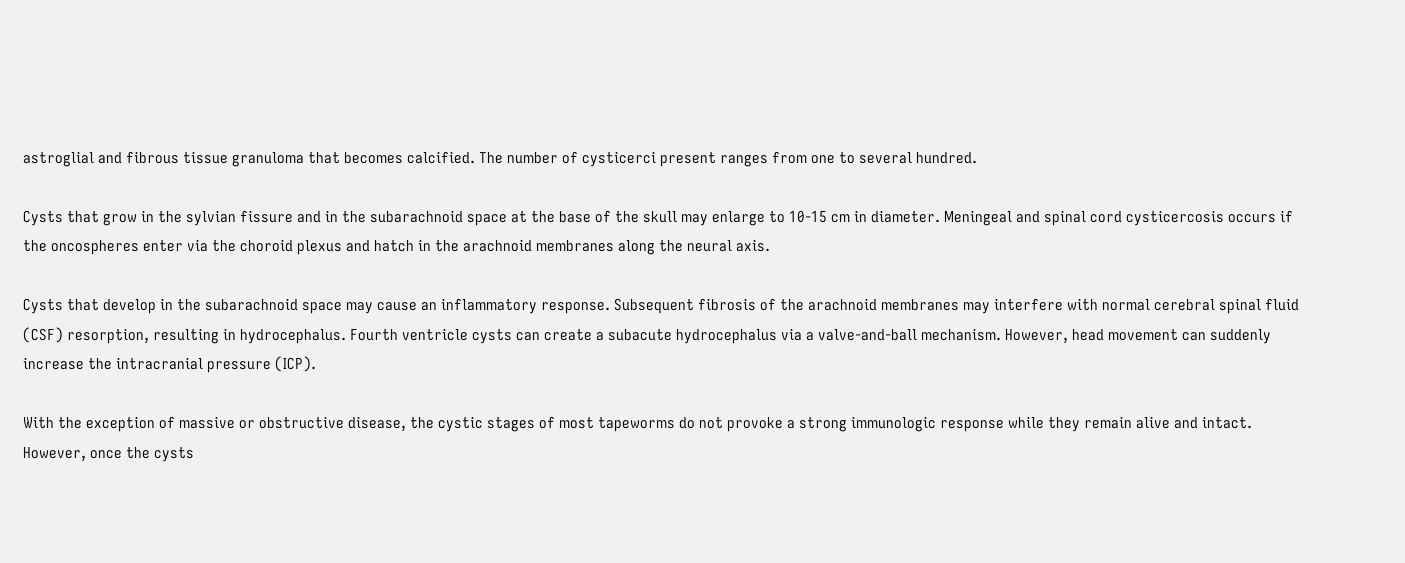astroglial and fibrous tissue granuloma that becomes calcified. The number of cysticerci present ranges from one to several hundred.

Cysts that grow in the sylvian fissure and in the subarachnoid space at the base of the skull may enlarge to 10-15 cm in diameter. Meningeal and spinal cord cysticercosis occurs if the oncospheres enter via the choroid plexus and hatch in the arachnoid membranes along the neural axis.

Cysts that develop in the subarachnoid space may cause an inflammatory response. Subsequent fibrosis of the arachnoid membranes may interfere with normal cerebral spinal fluid (CSF) resorption, resulting in hydrocephalus. Fourth ventricle cysts can create a subacute hydrocephalus via a valve-and-ball mechanism. However, head movement can suddenly increase the intracranial pressure (ICP).

With the exception of massive or obstructive disease, the cystic stages of most tapeworms do not provoke a strong immunologic response while they remain alive and intact. However, once the cysts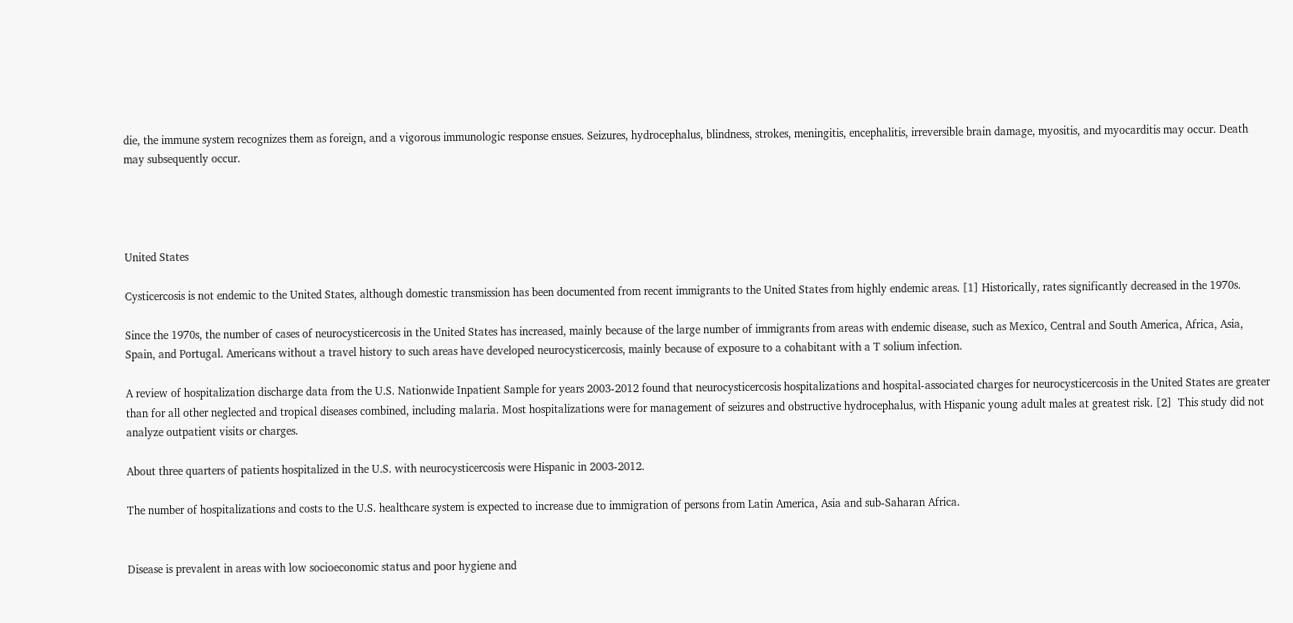die, the immune system recognizes them as foreign, and a vigorous immunologic response ensues. Seizures, hydrocephalus, blindness, strokes, meningitis, encephalitis, irreversible brain damage, myositis, and myocarditis may occur. Death may subsequently occur.




United States

Cysticercosis is not endemic to the United States, although domestic transmission has been documented from recent immigrants to the United States from highly endemic areas. [1] Historically, rates significantly decreased in the 1970s.

Since the 1970s, the number of cases of neurocysticercosis in the United States has increased, mainly because of the large number of immigrants from areas with endemic disease, such as Mexico, Central and South America, Africa, Asia, Spain, and Portugal. Americans without a travel history to such areas have developed neurocysticercosis, mainly because of exposure to a cohabitant with a T solium infection.

A review of hospitalization discharge data from the U.S. Nationwide Inpatient Sample for years 2003-2012 found that neurocysticercosis hospitalizations and hospital-associated charges for neurocysticercosis in the United States are greater than for all other neglected and tropical diseases combined, including malaria. Most hospitalizations were for management of seizures and obstructive hydrocephalus, with Hispanic young adult males at greatest risk. [2]  This study did not analyze outpatient visits or charges.

About three quarters of patients hospitalized in the U.S. with neurocysticercosis were Hispanic in 2003-2012.

The number of hospitalizations and costs to the U.S. healthcare system is expected to increase due to immigration of persons from Latin America, Asia and sub-Saharan Africa.


Disease is prevalent in areas with low socioeconomic status and poor hygiene and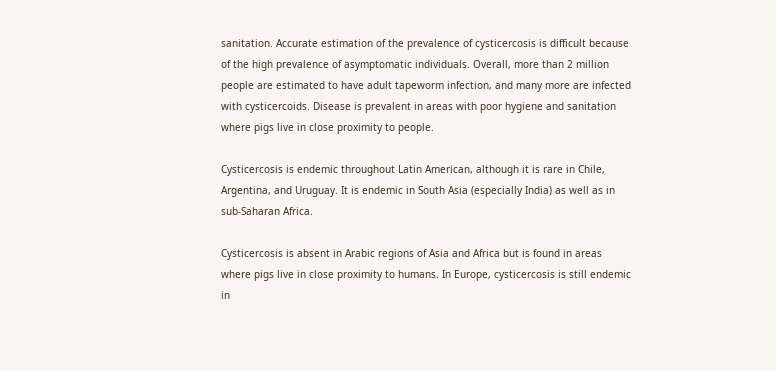sanitation. Accurate estimation of the prevalence of cysticercosis is difficult because of the high prevalence of asymptomatic individuals. Overall, more than 2 million people are estimated to have adult tapeworm infection, and many more are infected with cysticercoids. Disease is prevalent in areas with poor hygiene and sanitation where pigs live in close proximity to people.

Cysticercosis is endemic throughout Latin American, although it is rare in Chile, Argentina, and Uruguay. It is endemic in South Asia (especially India) as well as in sub-Saharan Africa.

Cysticercosis is absent in Arabic regions of Asia and Africa but is found in areas where pigs live in close proximity to humans. In Europe, cysticercosis is still endemic in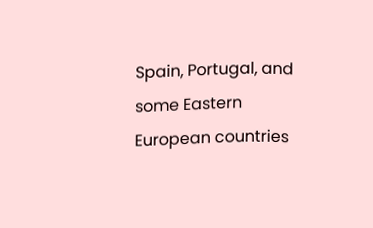Spain, Portugal, and some Eastern European countries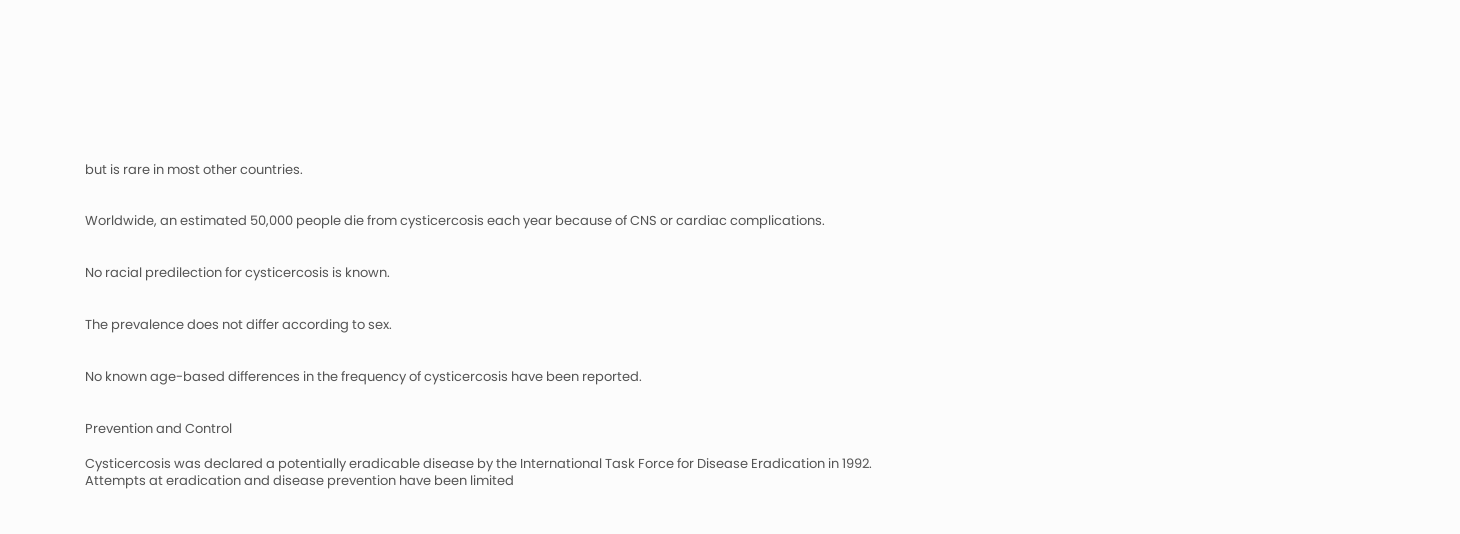but is rare in most other countries.


Worldwide, an estimated 50,000 people die from cysticercosis each year because of CNS or cardiac complications.


No racial predilection for cysticercosis is known.


The prevalence does not differ according to sex.


No known age-based differences in the frequency of cysticercosis have been reported.


Prevention and Control

Cysticercosis was declared a potentially eradicable disease by the International Task Force for Disease Eradication in 1992.  Attempts at eradication and disease prevention have been limited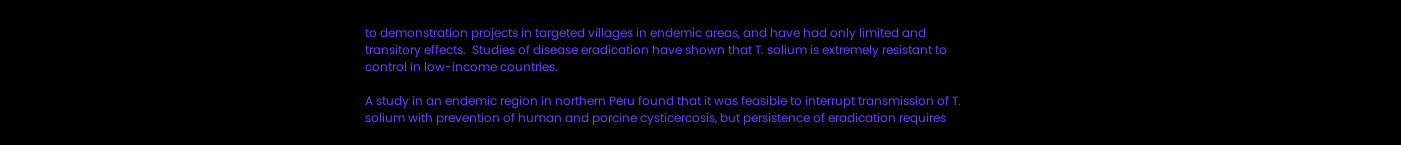to demonstration projects in targeted villages in endemic areas, and have had only limited and transitory effects.  Studies of disease eradication have shown that T. solium is extremely resistant to control in low-income countries.

A study in an endemic region in northern Peru found that it was feasible to interrupt transmission of T. solium with prevention of human and porcine cysticercosis, but persistence of eradication requires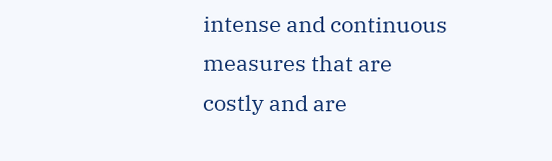intense and continuous measures that are costly and are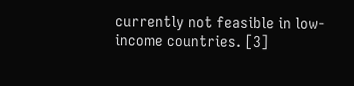currently not feasible in low-income countries. [3]